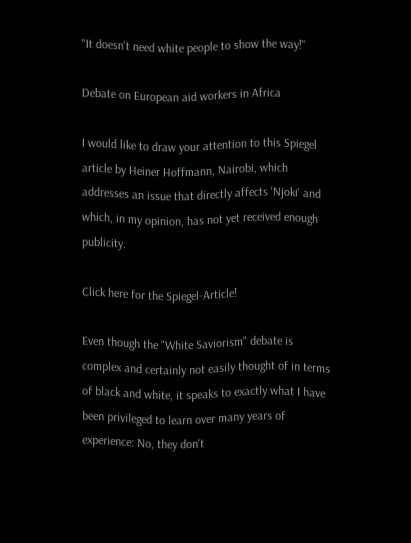"It doesn't need white people to show the way!"

Debate on European aid workers in Africa

I would like to draw your attention to this Spiegel article by Heiner Hoffmann, Nairobi, which addresses an issue that directly affects 'Njoki' and which, in my opinion, has not yet received enough publicity.

Click here for the Spiegel-Article!

Even though the "White Saviorism" debate is complex and certainly not easily thought of in terms of black and white, it speaks to exactly what I have been privileged to learn over many years of experience: No, they don't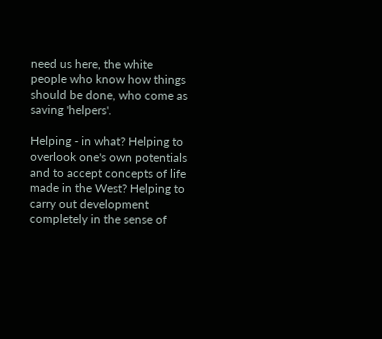need us here, the white people who know how things should be done, who come as saving 'helpers'.

Helping - in what? Helping to overlook one's own potentials and to accept concepts of life made in the West? Helping to carry out development completely in the sense of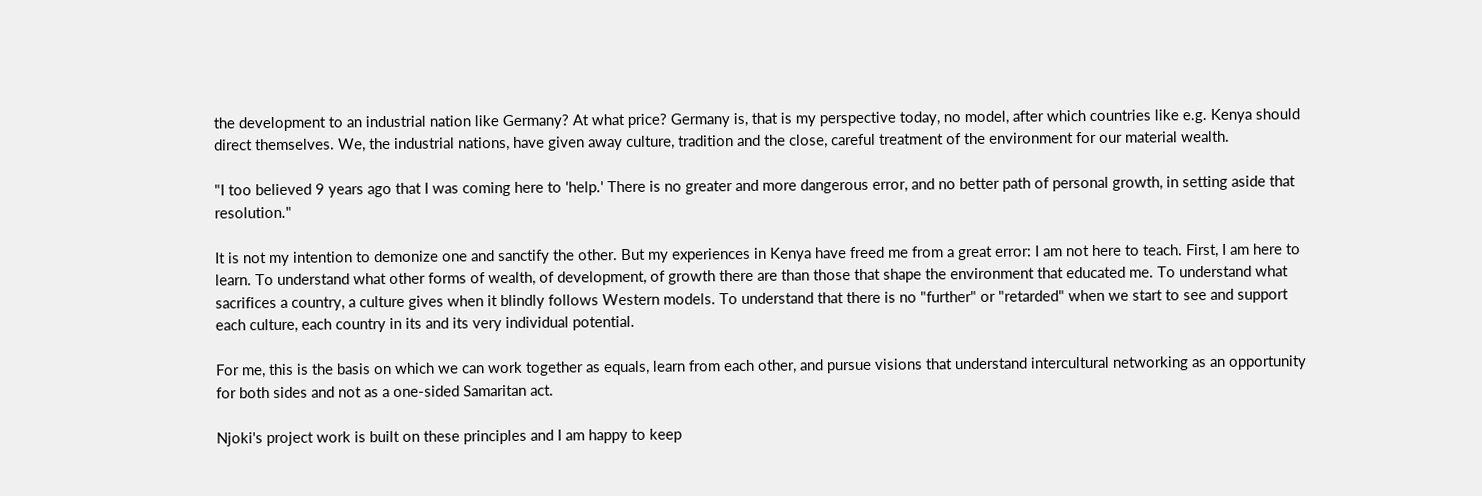the development to an industrial nation like Germany? At what price? Germany is, that is my perspective today, no model, after which countries like e.g. Kenya should direct themselves. We, the industrial nations, have given away culture, tradition and the close, careful treatment of the environment for our material wealth.

"I too believed 9 years ago that I was coming here to 'help.' There is no greater and more dangerous error, and no better path of personal growth, in setting aside that resolution."

It is not my intention to demonize one and sanctify the other. But my experiences in Kenya have freed me from a great error: I am not here to teach. First, I am here to learn. To understand what other forms of wealth, of development, of growth there are than those that shape the environment that educated me. To understand what sacrifices a country, a culture gives when it blindly follows Western models. To understand that there is no "further" or "retarded" when we start to see and support each culture, each country in its and its very individual potential.

For me, this is the basis on which we can work together as equals, learn from each other, and pursue visions that understand intercultural networking as an opportunity for both sides and not as a one-sided Samaritan act.

Njoki's project work is built on these principles and I am happy to keep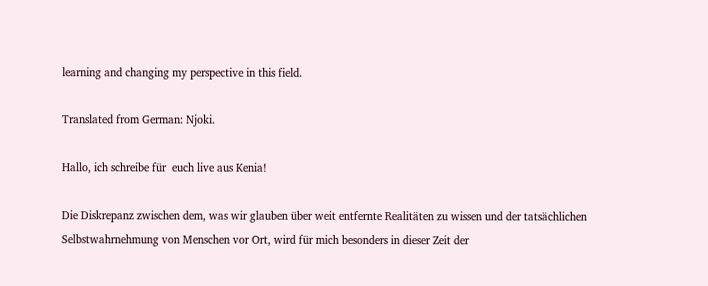learning and changing my perspective in this field.

Translated from German: Njoki.

Hallo, ich schreibe für  euch live aus Kenia!

Die Diskrepanz zwischen dem, was wir glauben über weit entfernte Realitäten zu wissen und der tatsächlichen Selbstwahrnehmung von Menschen vor Ort, wird für mich besonders in dieser Zeit der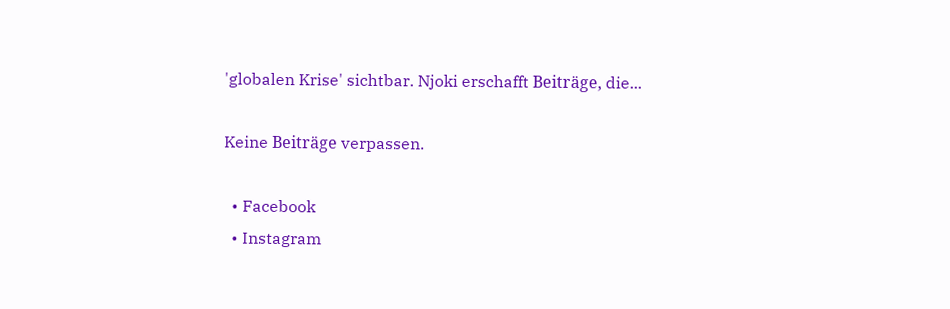'globalen Krise' sichtbar. Njoki erschafft Beiträge, die...

Keine Beiträge verpassen.

  • Facebook
  • Instagram